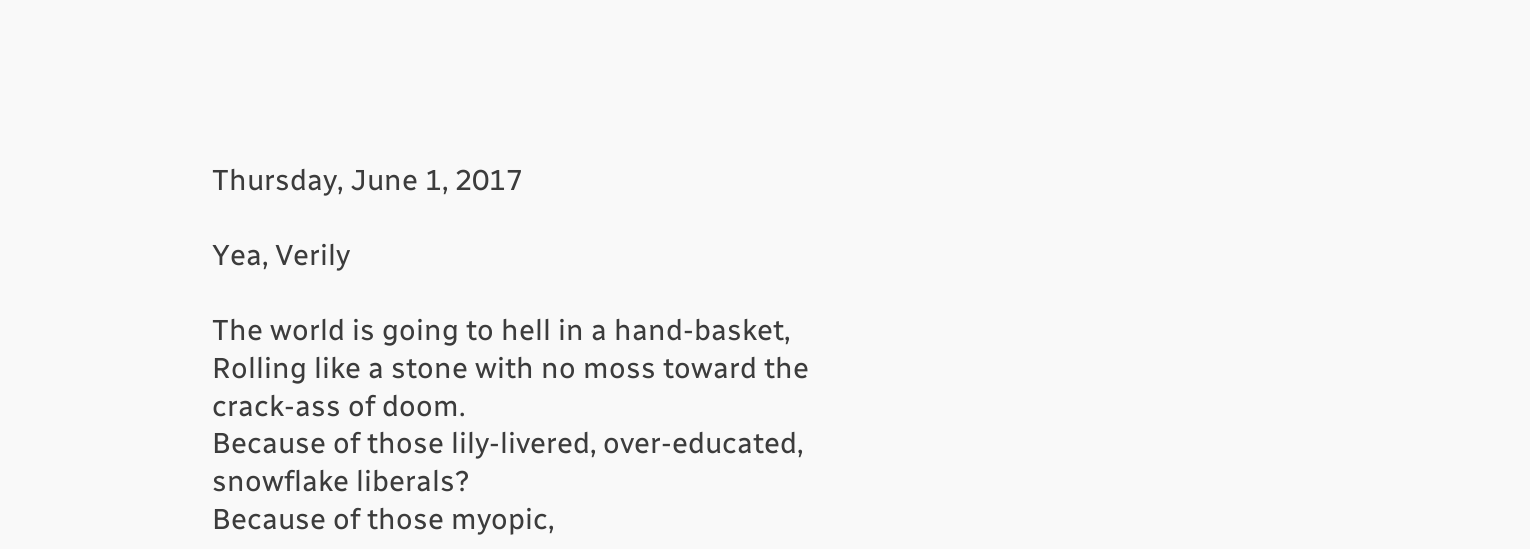Thursday, June 1, 2017

Yea, Verily

The world is going to hell in a hand-basket,
Rolling like a stone with no moss toward the crack-ass of doom.
Because of those lily-livered, over-educated, snowflake liberals?
Because of those myopic,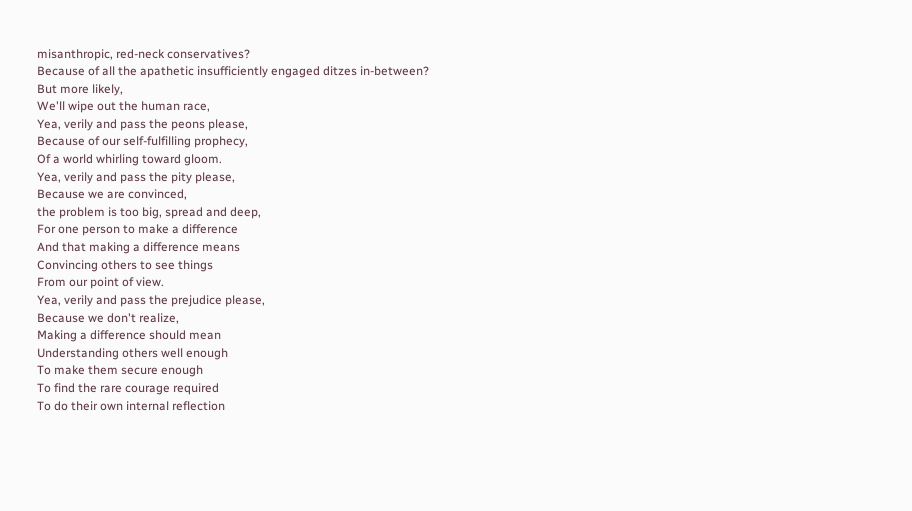misanthropic, red-neck conservatives?
Because of all the apathetic insufficiently engaged ditzes in-between?
But more likely,
We'll wipe out the human race,
Yea, verily and pass the peons please,
Because of our self-fulfilling prophecy,
Of a world whirling toward gloom.
Yea, verily and pass the pity please,
Because we are convinced,
the problem is too big, spread and deep,
For one person to make a difference
And that making a difference means
Convincing others to see things
From our point of view.
Yea, verily and pass the prejudice please,
Because we don't realize,
Making a difference should mean
Understanding others well enough
To make them secure enough
To find the rare courage required
To do their own internal reflection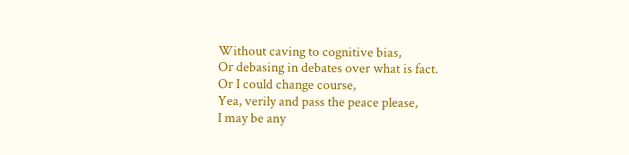Without caving to cognitive bias,
Or debasing in debates over what is fact.
Or I could change course,
Yea, verily and pass the peace please,
I may be any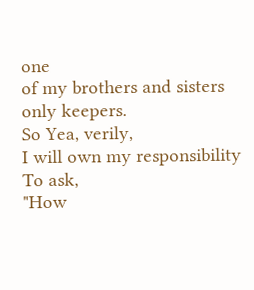one
of my brothers and sisters
only keepers.
So Yea, verily,
I will own my responsibility
To ask,
"How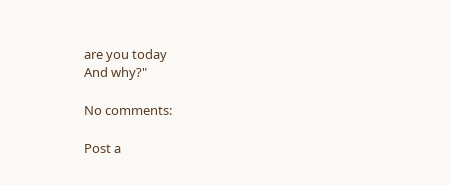are you today
And why?"

No comments:

Post a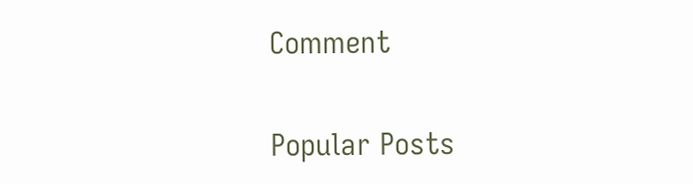Comment

Popular Posts